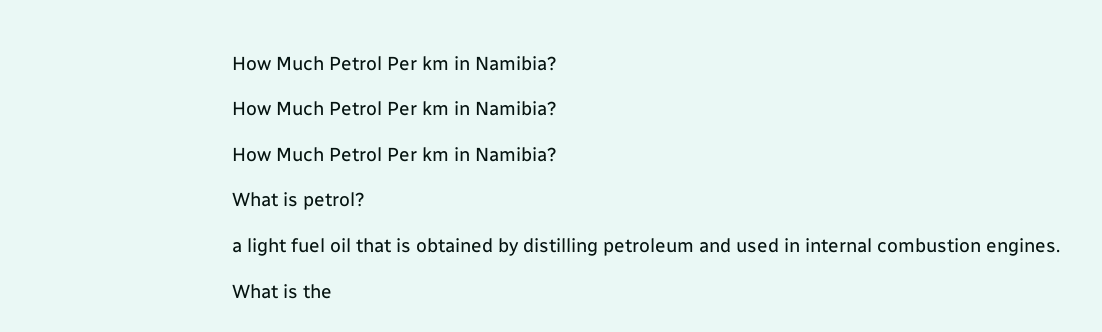How Much Petrol Per km in Namibia?

How Much Petrol Per km in Namibia?

How Much Petrol Per km in Namibia?

What is petrol?

a light fuel oil that is obtained by distilling petroleum and used in internal combustion engines.

What is the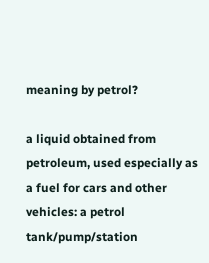meaning by petrol?

a liquid obtained from petroleum, used especially as a fuel for cars and other vehicles: a petrol tank/pump/station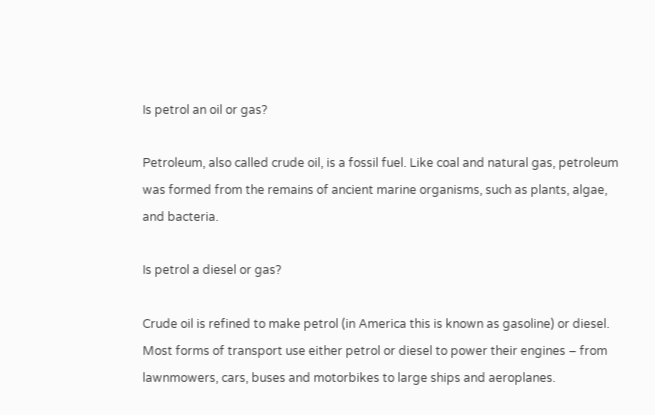Is petrol an oil or gas?

Petroleum, also called crude oil, is a fossil fuel. Like coal and natural gas, petroleum was formed from the remains of ancient marine organisms, such as plants, algae, and bacteria.

Is petrol a diesel or gas?

Crude oil is refined to make petrol (in America this is known as gasoline) or diesel. Most forms of transport use either petrol or diesel to power their engines – from lawnmowers, cars, buses and motorbikes to large ships and aeroplanes.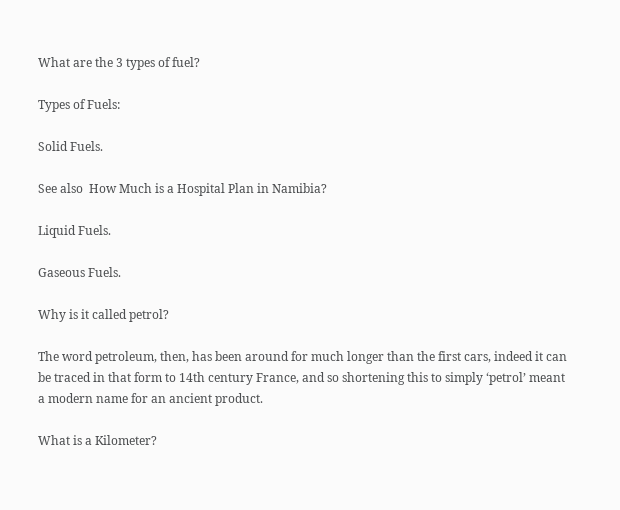What are the 3 types of fuel?

Types of Fuels:

Solid Fuels.

See also  How Much is a Hospital Plan in Namibia?

Liquid Fuels.

Gaseous Fuels.

Why is it called petrol?

The word petroleum, then, has been around for much longer than the first cars, indeed it can be traced in that form to 14th century France, and so shortening this to simply ‘petrol’ meant a modern name for an ancient product.

What is a Kilometer?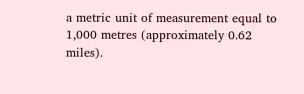a metric unit of measurement equal to 1,000 metres (approximately 0.62 miles).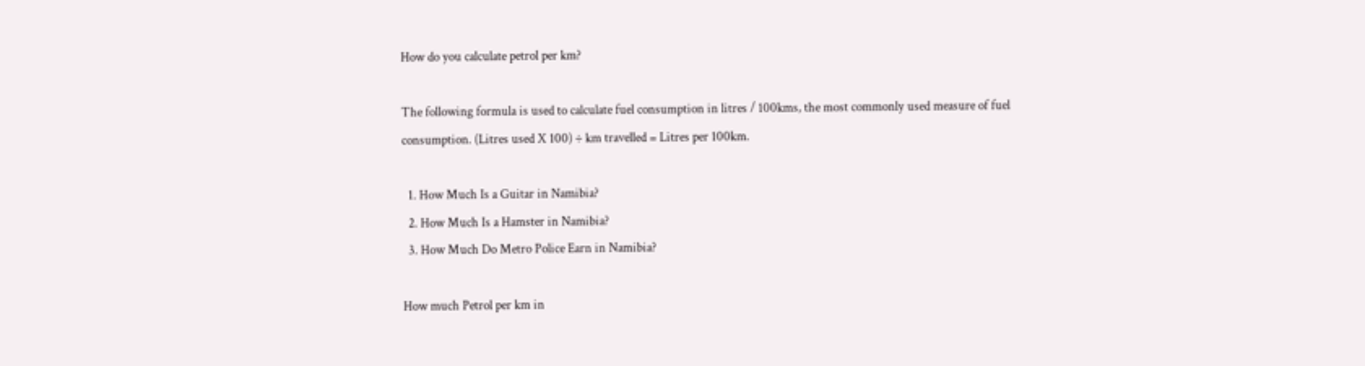How do you calculate petrol per km?

The following formula is used to calculate fuel consumption in litres / 100kms, the most commonly used measure of fuel consumption. (Litres used X 100) ÷ km travelled = Litres per 100km.

  1. How Much Is a Guitar in Namibia?
  2. How Much Is a Hamster in Namibia?
  3. How Much Do Metro Police Earn in Namibia?

How much Petrol per km in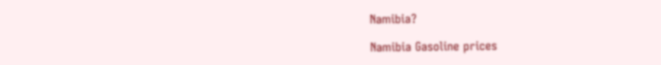Namibia?

Namibia Gasoline prices